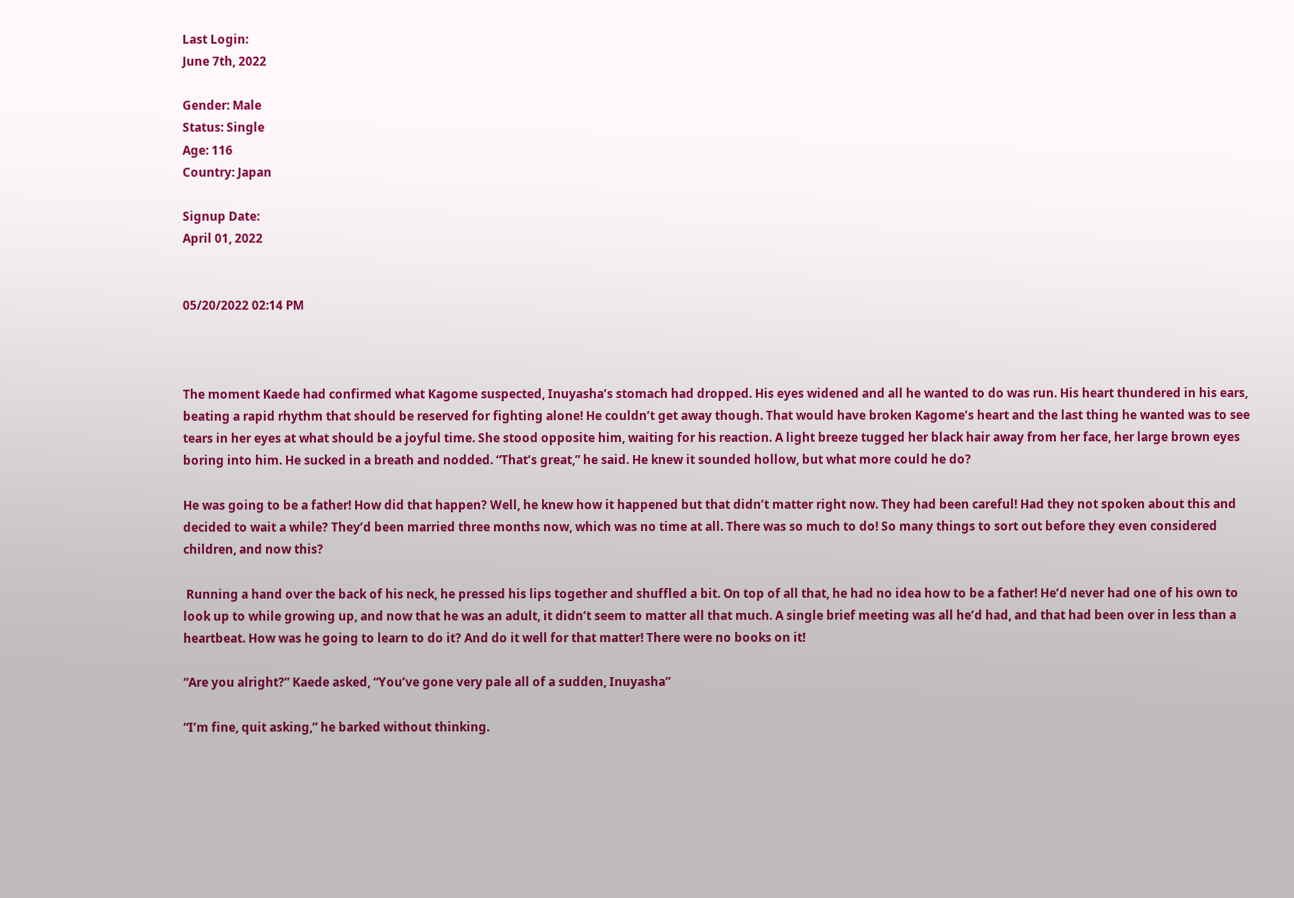Last Login:
June 7th, 2022

Gender: Male
Status: Single
Age: 116
Country: Japan

Signup Date:
April 01, 2022


05/20/2022 02:14 PM



The moment Kaede had confirmed what Kagome suspected, Inuyasha’s stomach had dropped. His eyes widened and all he wanted to do was run. His heart thundered in his ears, beating a rapid rhythm that should be reserved for fighting alone! He couldn’t get away though. That would have broken Kagome’s heart and the last thing he wanted was to see tears in her eyes at what should be a joyful time. She stood opposite him, waiting for his reaction. A light breeze tugged her black hair away from her face, her large brown eyes boring into him. He sucked in a breath and nodded. “That’s great,” he said. He knew it sounded hollow, but what more could he do?

He was going to be a father! How did that happen? Well, he knew how it happened but that didn’t matter right now. They had been careful! Had they not spoken about this and decided to wait a while? They’d been married three months now, which was no time at all. There was so much to do! So many things to sort out before they even considered children, and now this?

 Running a hand over the back of his neck, he pressed his lips together and shuffled a bit. On top of all that, he had no idea how to be a father! He’d never had one of his own to look up to while growing up, and now that he was an adult, it didn’t seem to matter all that much. A single brief meeting was all he’d had, and that had been over in less than a heartbeat. How was he going to learn to do it? And do it well for that matter! There were no books on it!

“Are you alright?” Kaede asked, “You’ve gone very pale all of a sudden, Inuyasha”

“I’m fine, quit asking,” he barked without thinking.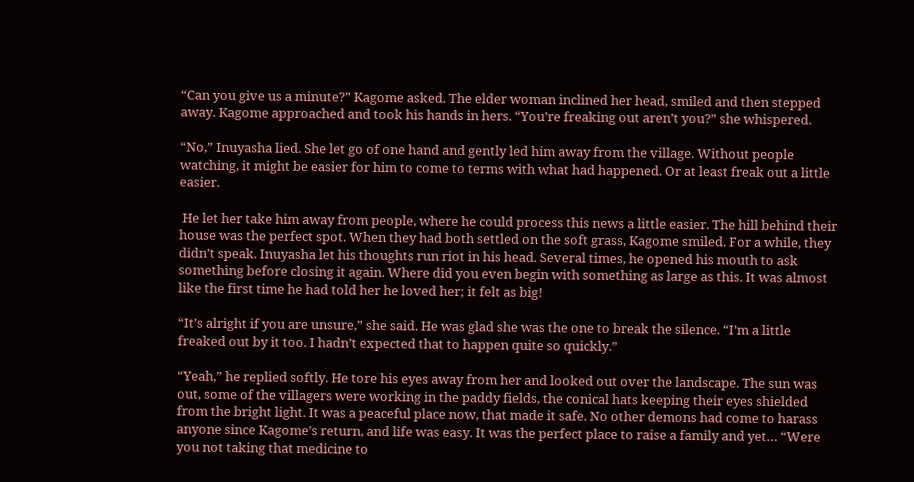“Can you give us a minute?” Kagome asked. The elder woman inclined her head, smiled and then stepped away. Kagome approached and took his hands in hers. “You’re freaking out aren’t you?” she whispered.

“No,” Inuyasha lied. She let go of one hand and gently led him away from the village. Without people watching, it might be easier for him to come to terms with what had happened. Or at least freak out a little easier.

 He let her take him away from people, where he could process this news a little easier. The hill behind their house was the perfect spot. When they had both settled on the soft grass, Kagome smiled. For a while, they didn’t speak. Inuyasha let his thoughts run riot in his head. Several times, he opened his mouth to ask something before closing it again. Where did you even begin with something as large as this. It was almost like the first time he had told her he loved her; it felt as big!

“It’s alright if you are unsure,” she said. He was glad she was the one to break the silence. “I’m a little freaked out by it too. I hadn’t expected that to happen quite so quickly.”

“Yeah,” he replied softly. He tore his eyes away from her and looked out over the landscape. The sun was out, some of the villagers were working in the paddy fields, the conical hats keeping their eyes shielded from the bright light. It was a peaceful place now, that made it safe. No other demons had come to harass anyone since Kagome’s return, and life was easy. It was the perfect place to raise a family and yet… “Were you not taking that medicine to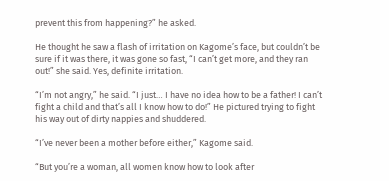prevent this from happening?” he asked.

He thought he saw a flash of irritation on Kagome’s face, but couldn’t be sure if it was there, it was gone so fast, “I can’t get more, and they ran out!” she said. Yes, definite irritation.

“I’m not angry,” he said. “I just… I have no idea how to be a father! I can’t fight a child and that’s all I know how to do!” He pictured trying to fight his way out of dirty nappies and shuddered.

“I’ve never been a mother before either,” Kagome said.

“But you’re a woman, all women know how to look after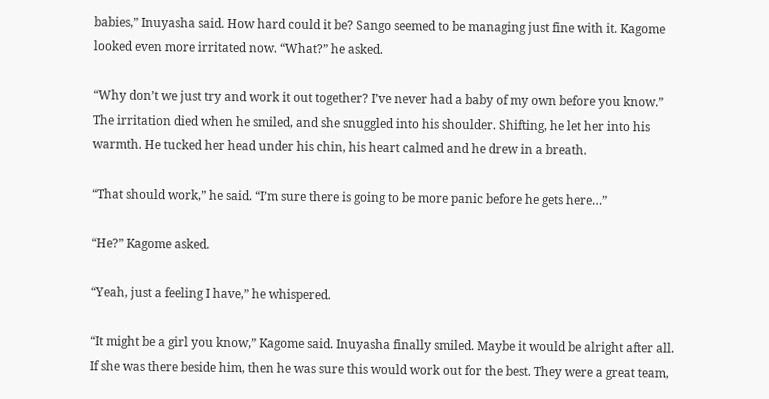babies,” Inuyasha said. How hard could it be? Sango seemed to be managing just fine with it. Kagome looked even more irritated now. “What?” he asked.

“Why don’t we just try and work it out together? I’ve never had a baby of my own before you know.” The irritation died when he smiled, and she snuggled into his shoulder. Shifting, he let her into his warmth. He tucked her head under his chin, his heart calmed and he drew in a breath.

“That should work,” he said. “I’m sure there is going to be more panic before he gets here…”

“He?” Kagome asked.

“Yeah, just a feeling I have,” he whispered.

“It might be a girl you know,” Kagome said. Inuyasha finally smiled. Maybe it would be alright after all. If she was there beside him, then he was sure this would work out for the best. They were a great team,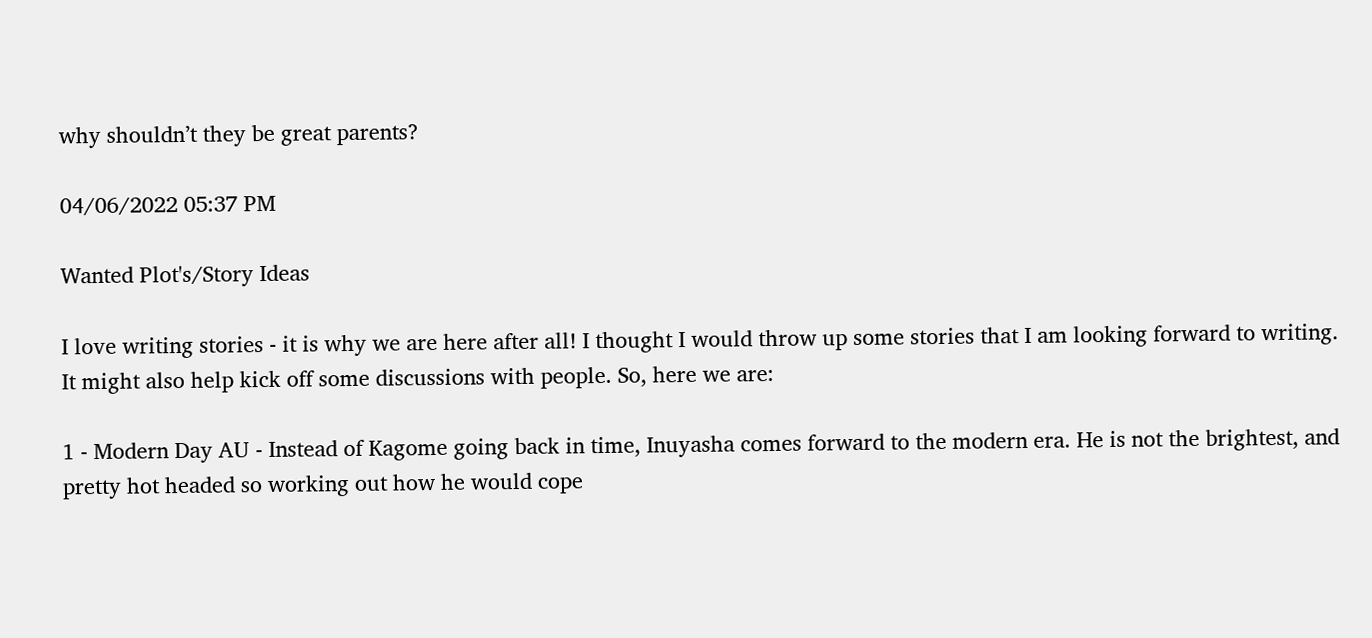why shouldn’t they be great parents?

04/06/2022 05:37 PM

Wanted Plot's/Story Ideas

I love writing stories - it is why we are here after all! I thought I would throw up some stories that I am looking forward to writing. It might also help kick off some discussions with people. So, here we are:

1 - Modern Day AU - Instead of Kagome going back in time, Inuyasha comes forward to the modern era. He is not the brightest, and pretty hot headed so working out how he would cope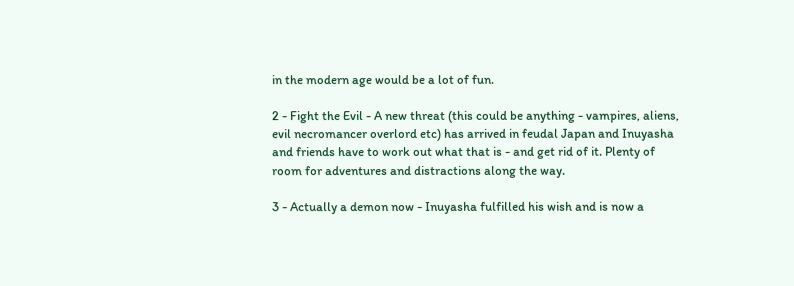in the modern age would be a lot of fun.

2 - Fight the Evil - A new threat (this could be anything - vampires, aliens, evil necromancer overlord etc) has arrived in feudal Japan and Inuyasha and friends have to work out what that is - and get rid of it. Plenty of room for adventures and distractions along the way.

3 - Actually a demon now - Inuyasha fulfilled his wish and is now a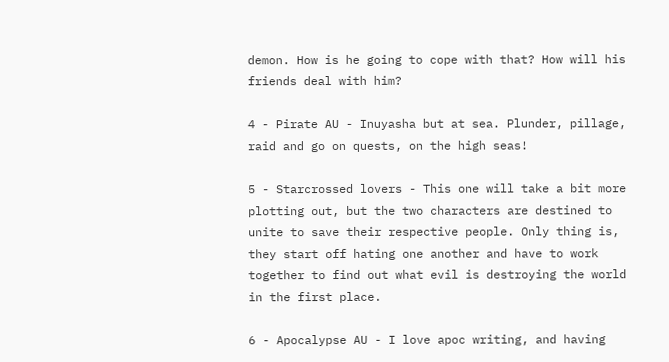demon. How is he going to cope with that? How will his friends deal with him?

4 - Pirate AU - Inuyasha but at sea. Plunder, pillage, raid and go on quests, on the high seas!

5 - Starcrossed lovers - This one will take a bit more plotting out, but the two characters are destined to unite to save their respective people. Only thing is, they start off hating one another and have to work together to find out what evil is destroying the world in the first place.

6 - Apocalypse AU - I love apoc writing, and having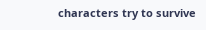characters try to survive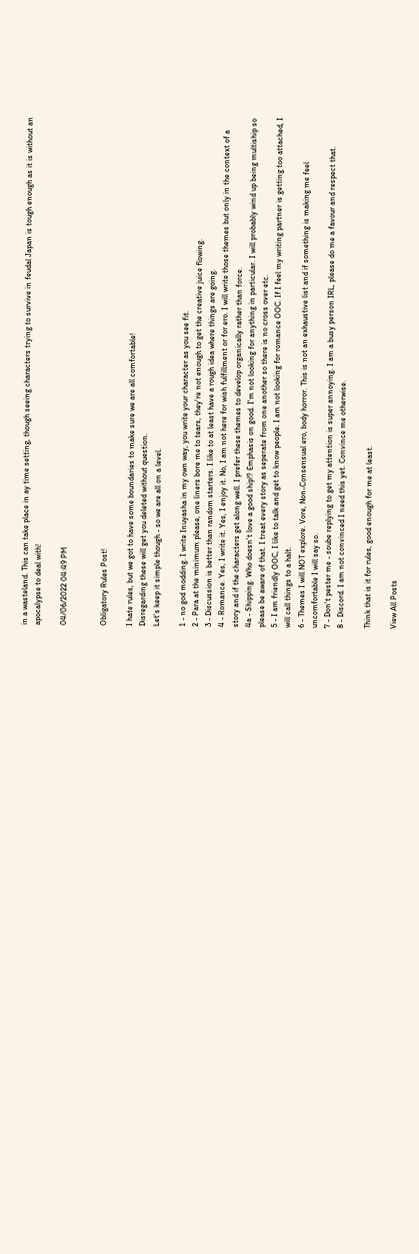in a wasteland. This can take place in ay time setting, though seeing characters trying to survive in feudal Japan is tough enough as it is without an apocalypse to deal with!

04/06/2022 04:49 PM


Obligatory Rules Post!

I hate rules, but we got to have some boundaries to make sure we are all comfortable!
Disregarding these will get you deleted without question.
Let's keep it simple though - so we are all on a level.

1 - no god modding. I write Inuyasha in my own way, you write your character as you see fit.
2 - Para at the minimum please, one liners bore me to tears, they're not enough to get the creative juice flowing.
3 - Discussion is better than random starters. I like to at least have a rough idea where things are going.
4 - Romance. Yes, I write it. Yes, I enjoy it. No, I am not here for wish fulfillment or for ero. I will write those themes but only in the context of a story and if the characters get along well. I prefer these themes to develop organically rather than force.
4a - Shipping. Who doesn't love a good ship!? Emphasis on good. I'm not looking for anything in particular. I will probably wind up being multiship so please be aware of that. I treat every story as seperate from one another so there is no cross over etc.
5 - I am friendly OOC, I like to talk and get to know people. I am not looking for romance OOC. If I feel my writing partner is getting too attached, I will call things to a halt.
6 - Themes I will NOT explore. Vore, Non-Consensual ero, body horror. This is not an exhaustive list and if something is making me feel uncomfortable I will say so.
7 - Don't pester me - soube replying to get my attention is super annoying. I am a busy person IRL, please do me a favour and respect that.
8 - Discord. I am not convinced I need this yet. Convince me otherwise.

Think that is it for rules, good enough for me at least.

View All Posts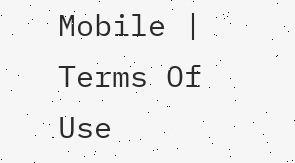Mobile | Terms Of Use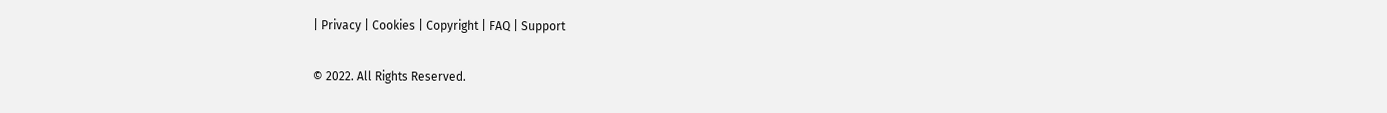| Privacy | Cookies | Copyright | FAQ | Support

© 2022. All Rights Reserved.